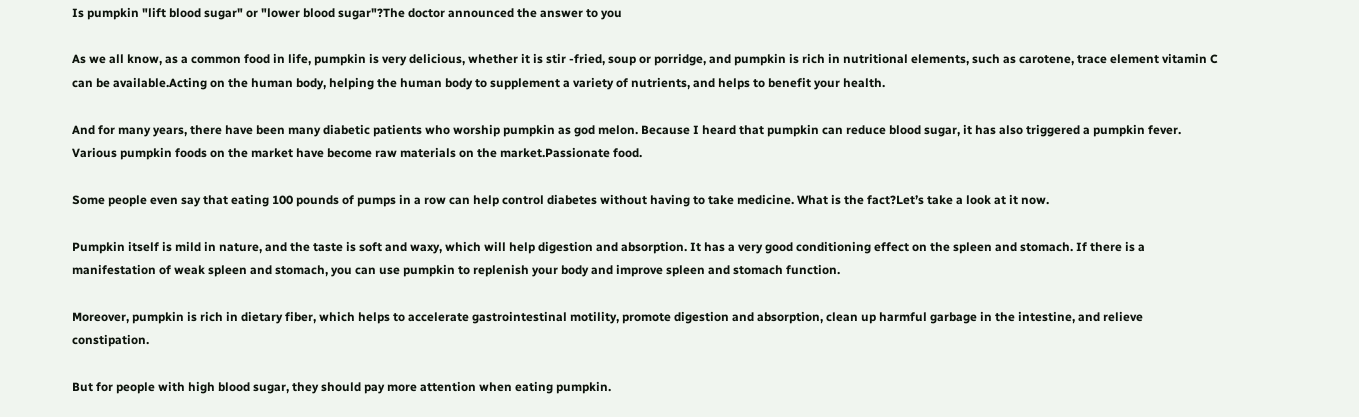Is pumpkin "lift blood sugar" or "lower blood sugar"?The doctor announced the answer to you

As we all know, as a common food in life, pumpkin is very delicious, whether it is stir -fried, soup or porridge, and pumpkin is rich in nutritional elements, such as carotene, trace element vitamin C can be available.Acting on the human body, helping the human body to supplement a variety of nutrients, and helps to benefit your health.

And for many years, there have been many diabetic patients who worship pumpkin as god melon. Because I heard that pumpkin can reduce blood sugar, it has also triggered a pumpkin fever. Various pumpkin foods on the market have become raw materials on the market.Passionate food.

Some people even say that eating 100 pounds of pumps in a row can help control diabetes without having to take medicine. What is the fact?Let’s take a look at it now.

Pumpkin itself is mild in nature, and the taste is soft and waxy, which will help digestion and absorption. It has a very good conditioning effect on the spleen and stomach. If there is a manifestation of weak spleen and stomach, you can use pumpkin to replenish your body and improve spleen and stomach function.

Moreover, pumpkin is rich in dietary fiber, which helps to accelerate gastrointestinal motility, promote digestion and absorption, clean up harmful garbage in the intestine, and relieve constipation.

But for people with high blood sugar, they should pay more attention when eating pumpkin.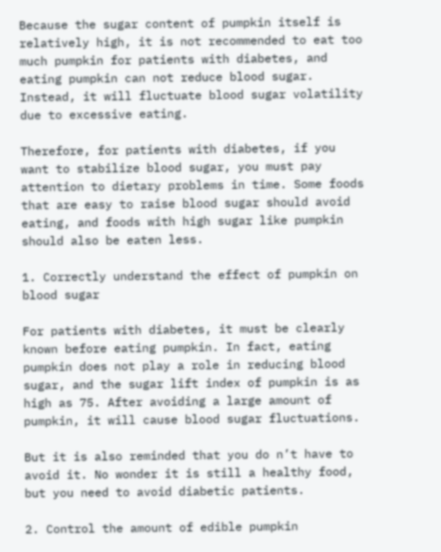Because the sugar content of pumpkin itself is relatively high, it is not recommended to eat too much pumpkin for patients with diabetes, and eating pumpkin can not reduce blood sugar. Instead, it will fluctuate blood sugar volatility due to excessive eating.

Therefore, for patients with diabetes, if you want to stabilize blood sugar, you must pay attention to dietary problems in time. Some foods that are easy to raise blood sugar should avoid eating, and foods with high sugar like pumpkin should also be eaten less.

1. Correctly understand the effect of pumpkin on blood sugar

For patients with diabetes, it must be clearly known before eating pumpkin. In fact, eating pumpkin does not play a role in reducing blood sugar, and the sugar lift index of pumpkin is as high as 75. After avoiding a large amount of pumpkin, it will cause blood sugar fluctuations.

But it is also reminded that you do n’t have to avoid it. No wonder it is still a healthy food, but you need to avoid diabetic patients.

2. Control the amount of edible pumpkin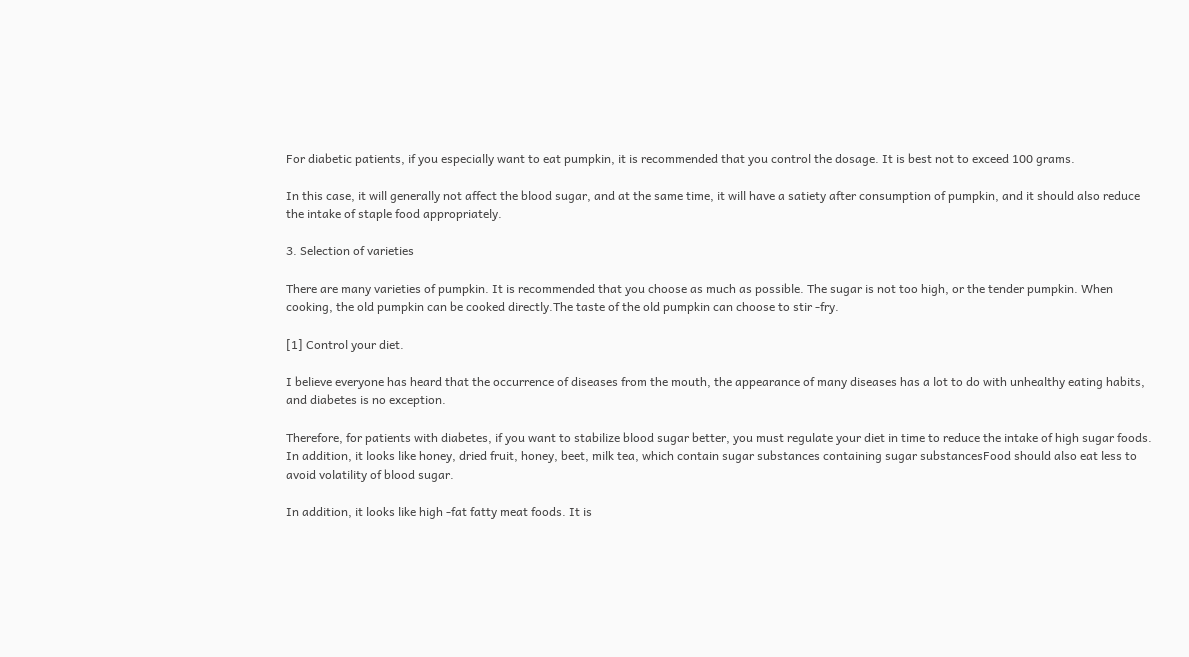For diabetic patients, if you especially want to eat pumpkin, it is recommended that you control the dosage. It is best not to exceed 100 grams.

In this case, it will generally not affect the blood sugar, and at the same time, it will have a satiety after consumption of pumpkin, and it should also reduce the intake of staple food appropriately.

3. Selection of varieties

There are many varieties of pumpkin. It is recommended that you choose as much as possible. The sugar is not too high, or the tender pumpkin. When cooking, the old pumpkin can be cooked directly.The taste of the old pumpkin can choose to stir -fry.

[1] Control your diet.

I believe everyone has heard that the occurrence of diseases from the mouth, the appearance of many diseases has a lot to do with unhealthy eating habits, and diabetes is no exception.

Therefore, for patients with diabetes, if you want to stabilize blood sugar better, you must regulate your diet in time to reduce the intake of high sugar foods. In addition, it looks like honey, dried fruit, honey, beet, milk tea, which contain sugar substances containing sugar substancesFood should also eat less to avoid volatility of blood sugar.

In addition, it looks like high -fat fatty meat foods. It is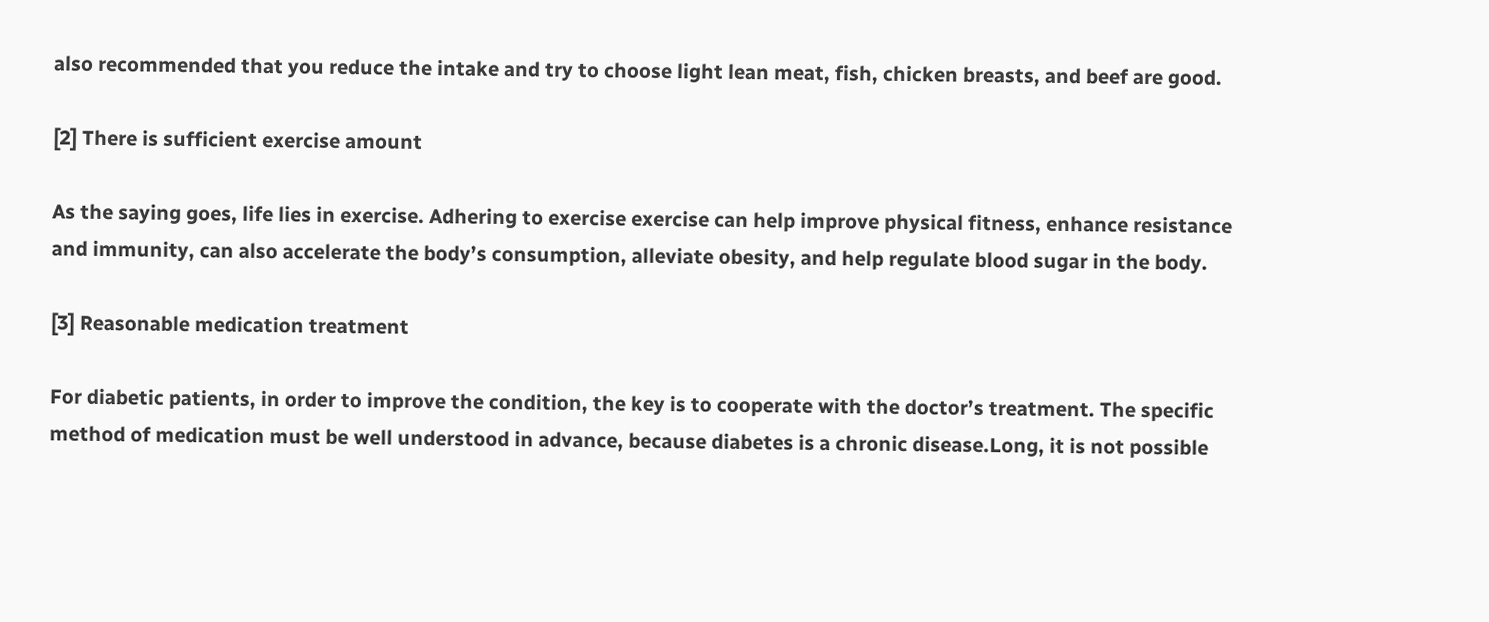also recommended that you reduce the intake and try to choose light lean meat, fish, chicken breasts, and beef are good.

[2] There is sufficient exercise amount

As the saying goes, life lies in exercise. Adhering to exercise exercise can help improve physical fitness, enhance resistance and immunity, can also accelerate the body’s consumption, alleviate obesity, and help regulate blood sugar in the body.

[3] Reasonable medication treatment

For diabetic patients, in order to improve the condition, the key is to cooperate with the doctor’s treatment. The specific method of medication must be well understood in advance, because diabetes is a chronic disease.Long, it is not possible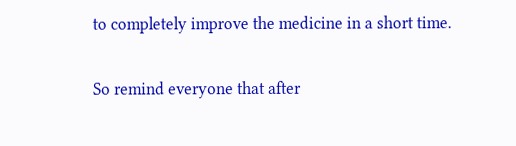to completely improve the medicine in a short time.

So remind everyone that after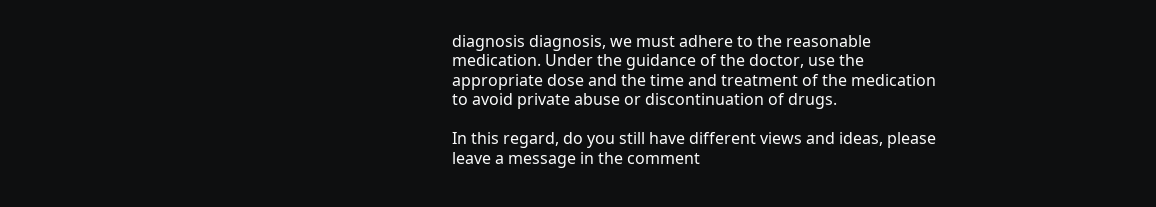diagnosis diagnosis, we must adhere to the reasonable medication. Under the guidance of the doctor, use the appropriate dose and the time and treatment of the medication to avoid private abuse or discontinuation of drugs.

In this regard, do you still have different views and ideas, please leave a message in the comment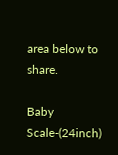area below to share.

Baby Scale-(24inch)